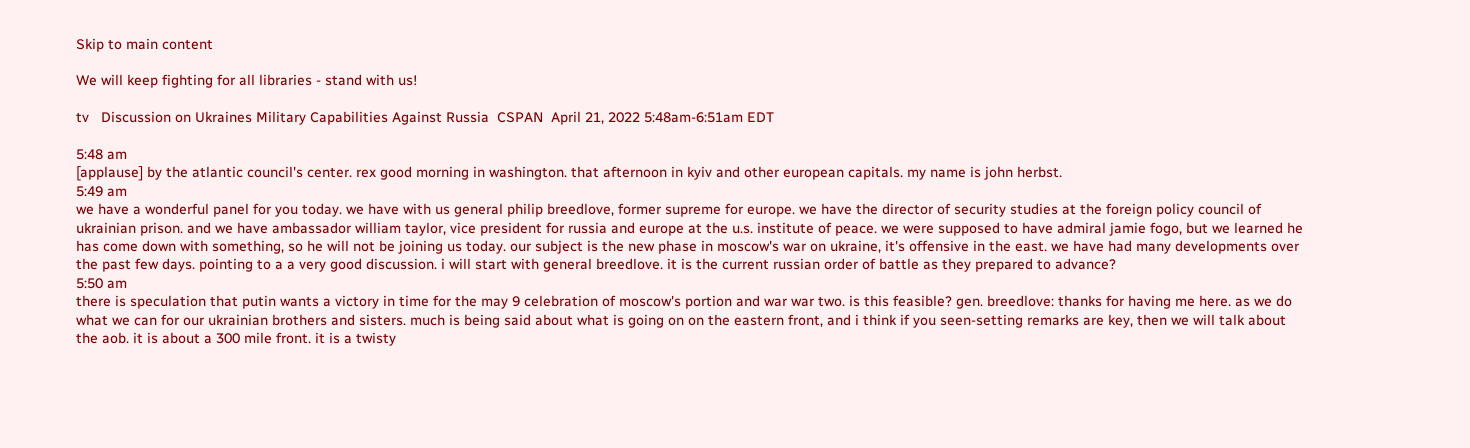Skip to main content

We will keep fighting for all libraries - stand with us!

tv   Discussion on Ukraines Military Capabilities Against Russia  CSPAN  April 21, 2022 5:48am-6:51am EDT

5:48 am
[applause] by the atlantic council's center. rex good morning in washington. that afternoon in kyiv and other european capitals. my name is john herbst.
5:49 am
we have a wonderful panel for you today. we have with us general philip breedlove, former supreme for europe. we have the director of security studies at the foreign policy council of ukrainian prison. and we have ambassador william taylor, vice president for russia and europe at the u.s. institute of peace. we were supposed to have admiral jamie fogo, but we learned he has come down with something, so he will not be joining us today. our subject is the new phase in moscow's war on ukraine, it's offensive in the east. we have had many developments over the past few days. pointing to a a very good discussion. i will start with general breedlove. it is the current russian order of battle as they prepared to advance?
5:50 am
there is speculation that putin wants a victory in time for the may 9 celebration of moscow's portion and war war two. is this feasible? gen. breedlove: thanks for having me here. as we do what we can for our ukrainian brothers and sisters. much is being said about what is going on on the eastern front, and i think if you seen-setting remarks are key, then we will talk about the aob. it is about a 300 mile front. it is a twisty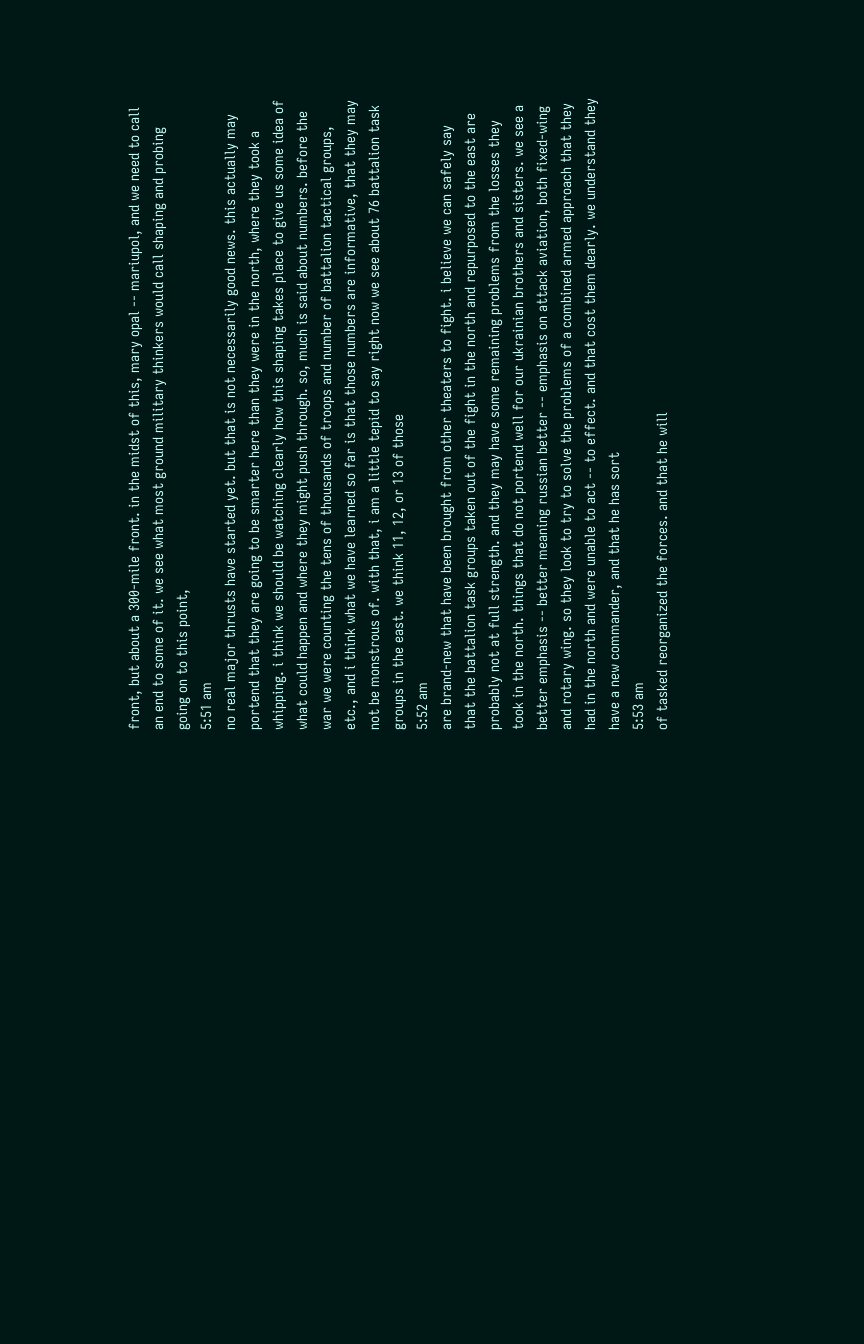front, but about a 300-mile front. in the midst of this, mary opal -- mariupol, and we need to call an end to some of it. we see what most ground military thinkers would call shaping and probing going on to this point,
5:51 am
no real major thrusts have started yet. but that is not necessarily good news. this actually may portend that they are going to be smarter here than they were in the north, where they took a whipping. i think we should be watching clearly how this shaping takes place to give us some idea of what could happen and where they might push through. so, much is said about numbers. before the war we were counting the tens of thousands of troops and number of battalion tactical groups, etc., and i think what we have learned so far is that those numbers are informative, that they may not be monstrous of. with that, i am a little tepid to say right now we see about 76 battalion task groups in the east. we think 11, 12, or 13 of those
5:52 am
are brand-new that have been brought from other theaters to fight. i believe we can safely say that the battalion task groups taken out of the fight in the north and repurposed to the east are probably not at full strength. and they may have some remaining problems from the losses they took in the north. things that do not portend well for our ukrainian brothers and sisters. we see a better emphasis -- better meaning russian better -- emphasis on attack aviation, both fixed-wing and rotary wing. so they look to try to solve the problems of a combined armed approach that they had in the north and were unable to act -- to effect. and that cost them dearly. we understand they have a new commander, and that he has sort
5:53 am
of tasked reorganized the forces. and that he will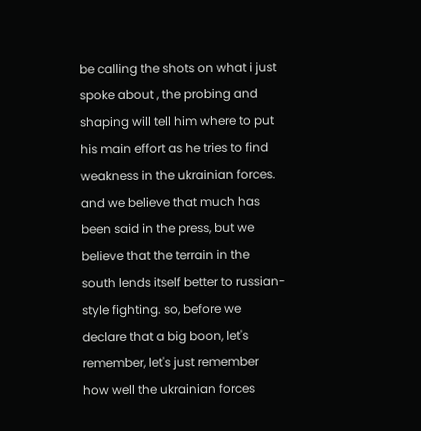be calling the shots on what i just spoke about , the probing and shaping will tell him where to put his main effort as he tries to find weakness in the ukrainian forces. and we believe that much has been said in the press, but we believe that the terrain in the south lends itself better to russian-style fighting. so, before we declare that a big boon, let's remember, let's just remember how well the ukrainian forces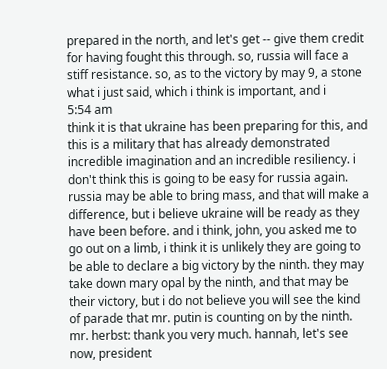prepared in the north, and let's get -- give them credit for having fought this through. so, russia will face a stiff resistance. so, as to the victory by may 9, a stone what i just said, which i think is important, and i
5:54 am
think it is that ukraine has been preparing for this, and this is a military that has already demonstrated incredible imagination and an incredible resiliency. i don't think this is going to be easy for russia again. russia may be able to bring mass, and that will make a difference, but i believe ukraine will be ready as they have been before. and i think, john, you asked me to go out on a limb, i think it is unlikely they are going to be able to declare a big victory by the ninth. they may take down mary opal by the ninth, and that may be their victory, but i do not believe you will see the kind of parade that mr. putin is counting on by the ninth. mr. herbst: thank you very much. hannah, let's see now, president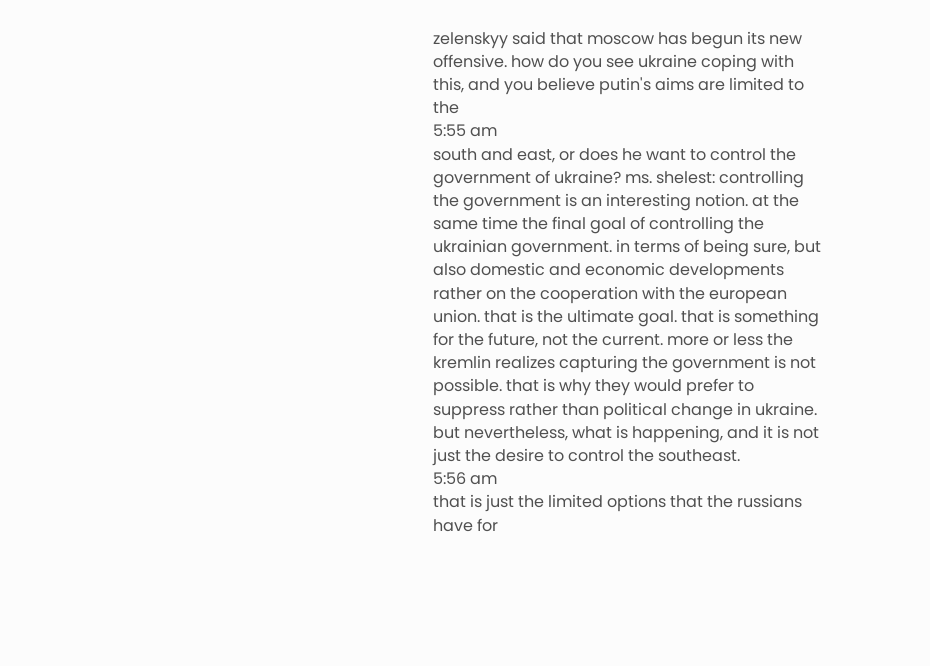zelenskyy said that moscow has begun its new offensive. how do you see ukraine coping with this, and you believe putin's aims are limited to the
5:55 am
south and east, or does he want to control the government of ukraine? ms. shelest: controlling the government is an interesting notion. at the same time the final goal of controlling the ukrainian government. in terms of being sure, but also domestic and economic developments rather on the cooperation with the european union. that is the ultimate goal. that is something for the future, not the current. more or less the kremlin realizes capturing the government is not possible. that is why they would prefer to suppress rather than political change in ukraine. but nevertheless, what is happening, and it is not just the desire to control the southeast.
5:56 am
that is just the limited options that the russians have for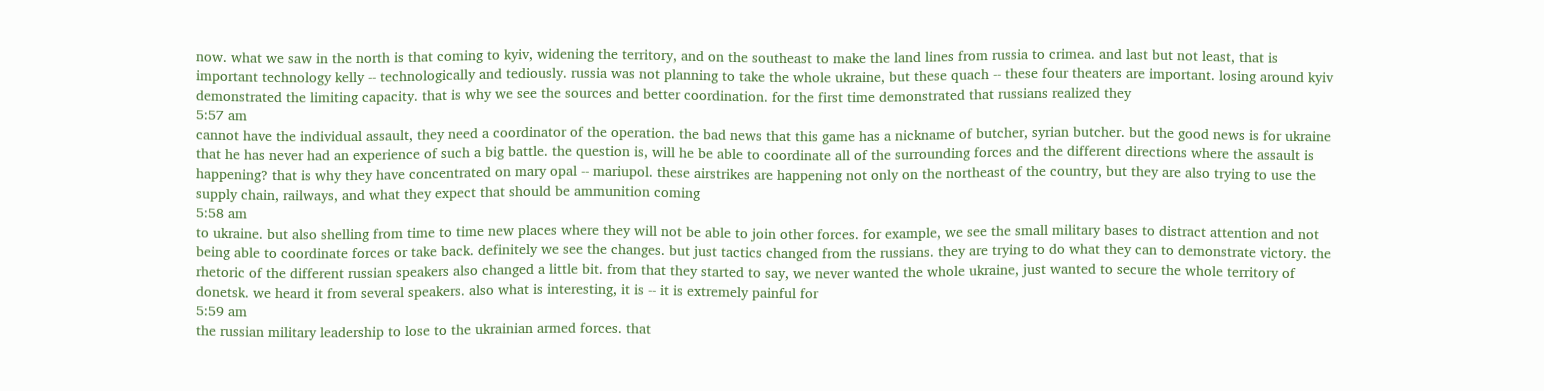now. what we saw in the north is that coming to kyiv, widening the territory, and on the southeast to make the land lines from russia to crimea. and last but not least, that is important technology kelly -- technologically and tediously. russia was not planning to take the whole ukraine, but these quach -- these four theaters are important. losing around kyiv demonstrated the limiting capacity. that is why we see the sources and better coordination. for the first time demonstrated that russians realized they
5:57 am
cannot have the individual assault, they need a coordinator of the operation. the bad news that this game has a nickname of butcher, syrian butcher. but the good news is for ukraine that he has never had an experience of such a big battle. the question is, will he be able to coordinate all of the surrounding forces and the different directions where the assault is happening? that is why they have concentrated on mary opal -- mariupol. these airstrikes are happening not only on the northeast of the country, but they are also trying to use the supply chain, railways, and what they expect that should be ammunition coming
5:58 am
to ukraine. but also shelling from time to time new places where they will not be able to join other forces. for example, we see the small military bases to distract attention and not being able to coordinate forces or take back. definitely we see the changes. but just tactics changed from the russians. they are trying to do what they can to demonstrate victory. the rhetoric of the different russian speakers also changed a little bit. from that they started to say, we never wanted the whole ukraine, just wanted to secure the whole territory of donetsk. we heard it from several speakers. also what is interesting, it is -- it is extremely painful for
5:59 am
the russian military leadership to lose to the ukrainian armed forces. that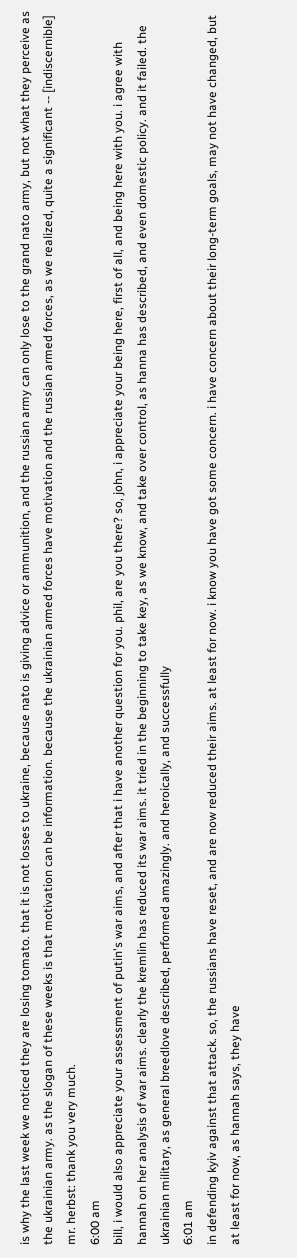is why the last week we noticed they are losing tomato. that it is not losses to ukraine, because nato is giving advice or ammunition, and the russian army can only lose to the grand nato army, but not what they perceive as the ukrainian army. as the slogan of these weeks is that motivation can be information. because the ukrainian armed forces have motivation and the russian armed forces, as we realized, quite a significant -- [indiscernible] mr. herbst: thank you very much.
6:00 am
bill, i would also appreciate your assessment of putin's war aims, and after that i have another question for you. phil, are you there? so, john, i appreciate your being here, first of all, and being here with you. i agree with hannah on her analysis of war aims. clearly the kremlin has reduced its war aims. it tried in the beginning to take key, as we know, and take over control, as hanna has described, and even domestic policy. and it failed. the ukrainian military, as general breedlove described, performed amazingly. and heroically, and successfully
6:01 am
in defending kyiv against that attack. so, the russians have reset, and are now reduced their aims. at least for now. i know you have got some concern. i have concern about their long-term goals, may not have changed, but at least for now, as hannah says, they have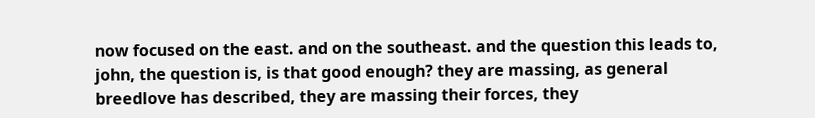now focused on the east. and on the southeast. and the question this leads to, john, the question is, is that good enough? they are massing, as general breedlove has described, they are massing their forces, they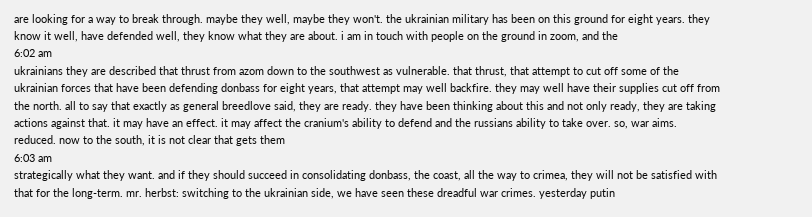are looking for a way to break through. maybe they well, maybe they won't. the ukrainian military has been on this ground for eight years. they know it well, have defended well, they know what they are about. i am in touch with people on the ground in zoom, and the
6:02 am
ukrainians they are described that thrust from azom down to the southwest as vulnerable. that thrust, that attempt to cut off some of the ukrainian forces that have been defending donbass for eight years, that attempt may well backfire. they may well have their supplies cut off from the north. all to say that exactly as general breedlove said, they are ready. they have been thinking about this and not only ready, they are taking actions against that. it may have an effect. it may affect the cranium's ability to defend and the russians ability to take over. so, war aims. reduced. now to the south, it is not clear that gets them
6:03 am
strategically what they want. and if they should succeed in consolidating donbass, the coast, all the way to crimea, they will not be satisfied with that for the long-term. mr. herbst: switching to the ukrainian side, we have seen these dreadful war crimes. yesterday putin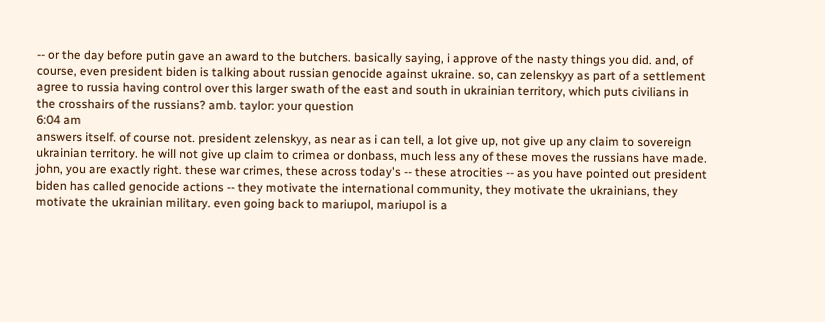-- or the day before putin gave an award to the butchers. basically saying, i approve of the nasty things you did. and, of course, even president biden is talking about russian genocide against ukraine. so, can zelenskyy as part of a settlement agree to russia having control over this larger swath of the east and south in ukrainian territory, which puts civilians in the crosshairs of the russians? amb. taylor: your question
6:04 am
answers itself. of course not. president zelenskyy, as near as i can tell, a lot give up, not give up any claim to sovereign ukrainian territory. he will not give up claim to crimea or donbass, much less any of these moves the russians have made. john, you are exactly right. these war crimes, these across today's -- these atrocities -- as you have pointed out president biden has called genocide actions -- they motivate the international community, they motivate the ukrainians, they motivate the ukrainian military. even going back to mariupol, mariupol is a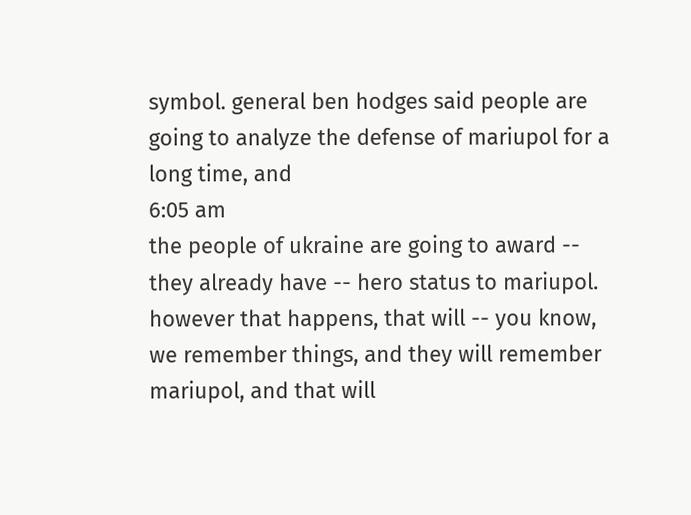symbol. general ben hodges said people are going to analyze the defense of mariupol for a long time, and
6:05 am
the people of ukraine are going to award -- they already have -- hero status to mariupol. however that happens, that will -- you know, we remember things, and they will remember mariupol, and that will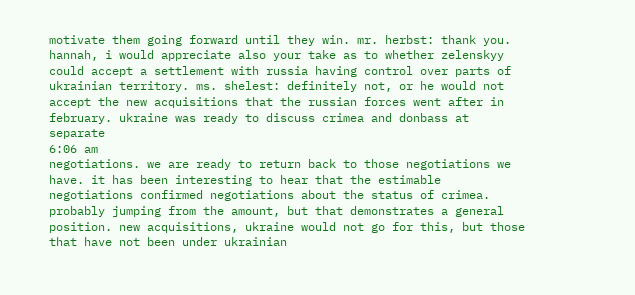motivate them going forward until they win. mr. herbst: thank you. hannah, i would appreciate also your take as to whether zelenskyy could accept a settlement with russia having control over parts of ukrainian territory. ms. shelest: definitely not, or he would not accept the new acquisitions that the russian forces went after in february. ukraine was ready to discuss crimea and donbass at separate
6:06 am
negotiations. we are ready to return back to those negotiations we have. it has been interesting to hear that the estimable negotiations confirmed negotiations about the status of crimea. probably jumping from the amount, but that demonstrates a general position. new acquisitions, ukraine would not go for this, but those that have not been under ukrainian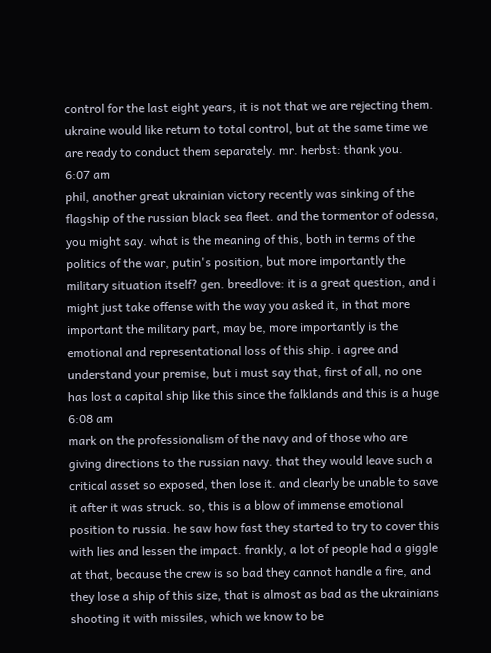control for the last eight years, it is not that we are rejecting them. ukraine would like return to total control, but at the same time we are ready to conduct them separately. mr. herbst: thank you.
6:07 am
phil, another great ukrainian victory recently was sinking of the flagship of the russian black sea fleet. and the tormentor of odessa, you might say. what is the meaning of this, both in terms of the politics of the war, putin's position, but more importantly the military situation itself? gen. breedlove: it is a great question, and i might just take offense with the way you asked it, in that more important the military part, may be, more importantly is the emotional and representational loss of this ship. i agree and understand your premise, but i must say that, first of all, no one has lost a capital ship like this since the falklands and this is a huge
6:08 am
mark on the professionalism of the navy and of those who are giving directions to the russian navy. that they would leave such a critical asset so exposed, then lose it. and clearly be unable to save it after it was struck. so, this is a blow of immense emotional position to russia. he saw how fast they started to try to cover this with lies and lessen the impact. frankly, a lot of people had a giggle at that, because the crew is so bad they cannot handle a fire, and they lose a ship of this size, that is almost as bad as the ukrainians shooting it with missiles, which we know to be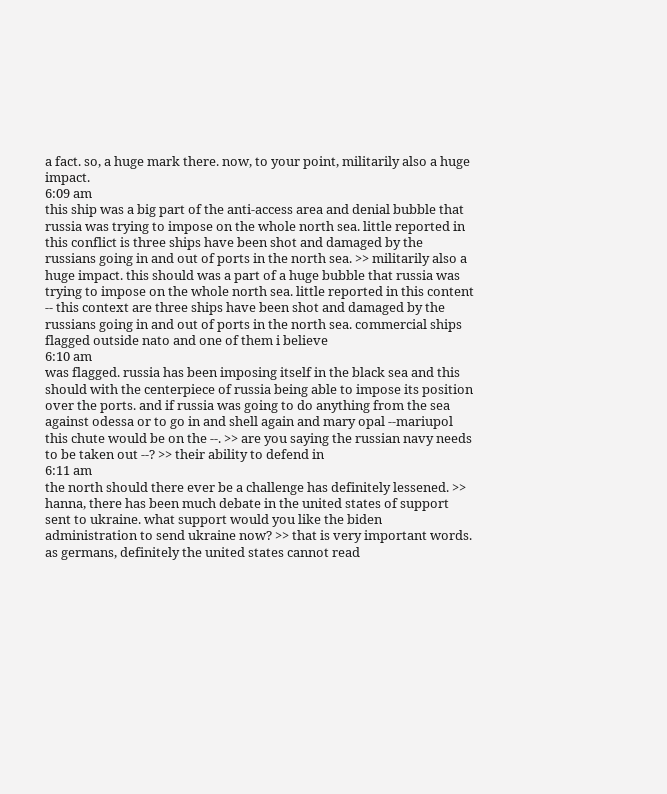a fact. so, a huge mark there. now, to your point, militarily also a huge impact.
6:09 am
this ship was a big part of the anti-access area and denial bubble that russia was trying to impose on the whole north sea. little reported in this conflict is three ships have been shot and damaged by the russians going in and out of ports in the north sea. >> militarily also a huge impact. this should was a part of a huge bubble that russia was trying to impose on the whole north sea. little reported in this content -- this context are three ships have been shot and damaged by the russians going in and out of ports in the north sea. commercial ships flagged outside nato and one of them i believe
6:10 am
was flagged. russia has been imposing itself in the black sea and this should with the centerpiece of russia being able to impose its position over the ports. and if russia was going to do anything from the sea against odessa or to go in and shell again and mary opal --mariupol this chute would be on the --. >> are you saying the russian navy needs to be taken out --? >> their ability to defend in
6:11 am
the north should there ever be a challenge has definitely lessened. >> hanna, there has been much debate in the united states of support sent to ukraine. what support would you like the biden administration to send ukraine now? >> that is very important words. as germans, definitely the united states cannot read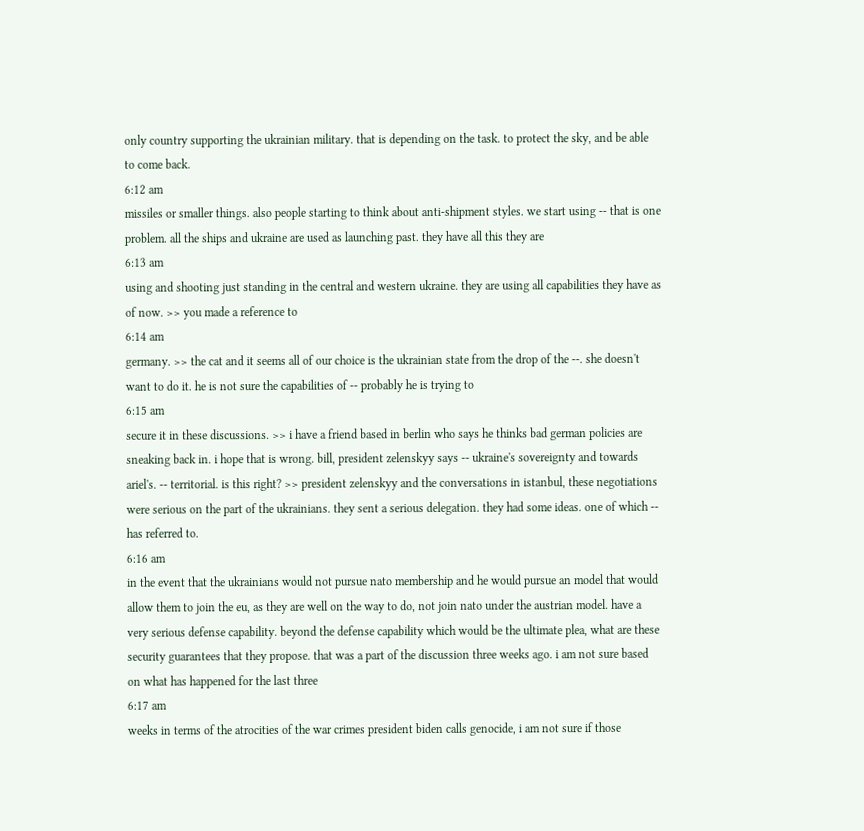only country supporting the ukrainian military. that is depending on the task. to protect the sky, and be able to come back.
6:12 am
missiles or smaller things. also people starting to think about anti-shipment styles. we start using -- that is one problem. all the ships and ukraine are used as launching past. they have all this they are
6:13 am
using and shooting just standing in the central and western ukraine. they are using all capabilities they have as of now. >> you made a reference to
6:14 am
germany. >> the cat and it seems all of our choice is the ukrainian state from the drop of the --. she doesn't want to do it. he is not sure the capabilities of -- probably he is trying to
6:15 am
secure it in these discussions. >> i have a friend based in berlin who says he thinks bad german policies are sneaking back in. i hope that is wrong. bill, president zelenskyy says -- ukraine's sovereignty and towards ariel's. -- territorial. is this right? >> president zelenskyy and the conversations in istanbul, these negotiations were serious on the part of the ukrainians. they sent a serious delegation. they had some ideas. one of which -- has referred to.
6:16 am
in the event that the ukrainians would not pursue nato membership and he would pursue an model that would allow them to join the eu, as they are well on the way to do, not join nato under the austrian model. have a very serious defense capability. beyond the defense capability which would be the ultimate plea, what are these security guarantees that they propose. that was a part of the discussion three weeks ago. i am not sure based on what has happened for the last three
6:17 am
weeks in terms of the atrocities of the war crimes president biden calls genocide, i am not sure if those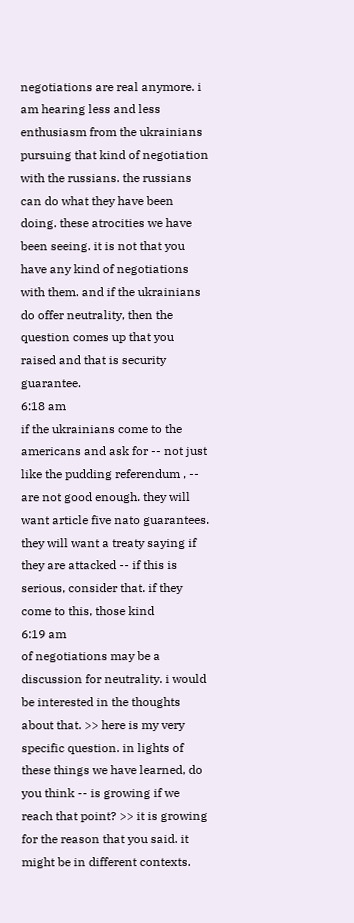negotiations are real anymore. i am hearing less and less enthusiasm from the ukrainians pursuing that kind of negotiation with the russians. the russians can do what they have been doing. these atrocities we have been seeing. it is not that you have any kind of negotiations with them. and if the ukrainians do offer neutrality, then the question comes up that you raised and that is security guarantee.
6:18 am
if the ukrainians come to the americans and ask for -- not just like the pudding referendum , -- are not good enough. they will want article five nato guarantees. they will want a treaty saying if they are attacked -- if this is serious, consider that. if they come to this, those kind
6:19 am
of negotiations may be a discussion for neutrality. i would be interested in the thoughts about that. >> here is my very specific question. in lights of these things we have learned, do you think -- is growing if we reach that point? >> it is growing for the reason that you said. it might be in different contexts.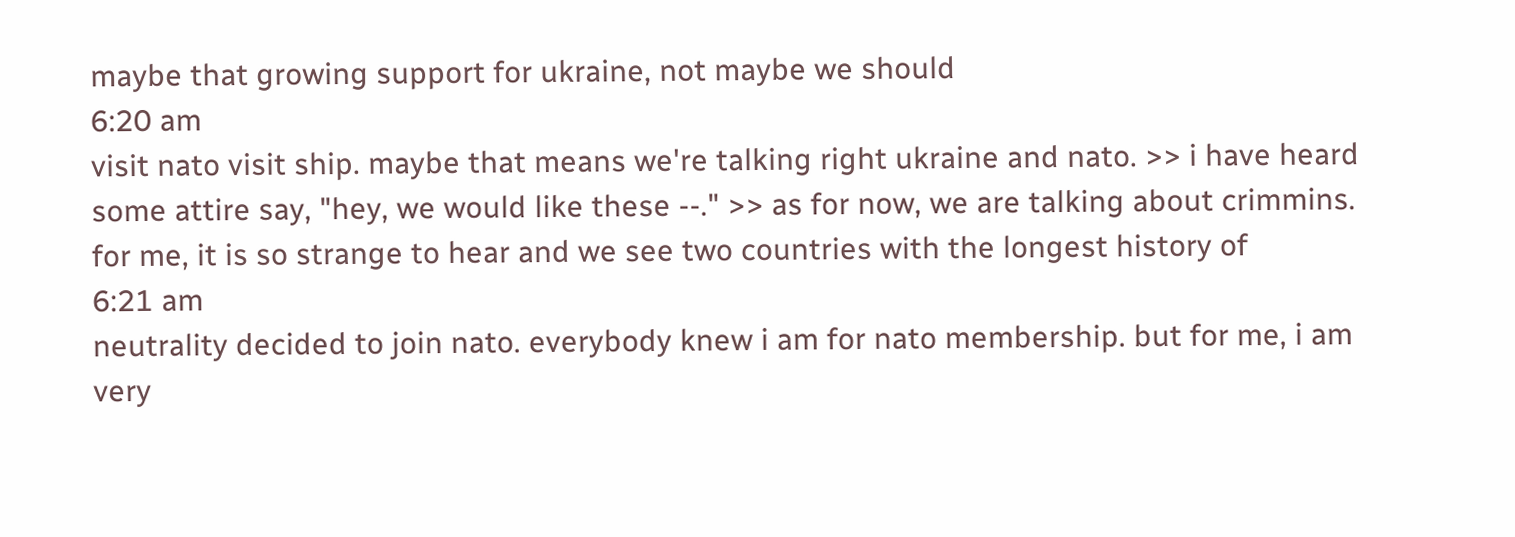maybe that growing support for ukraine, not maybe we should
6:20 am
visit nato visit ship. maybe that means we're talking right ukraine and nato. >> i have heard some attire say, "hey, we would like these --." >> as for now, we are talking about crimmins. for me, it is so strange to hear and we see two countries with the longest history of
6:21 am
neutrality decided to join nato. everybody knew i am for nato membership. but for me, i am very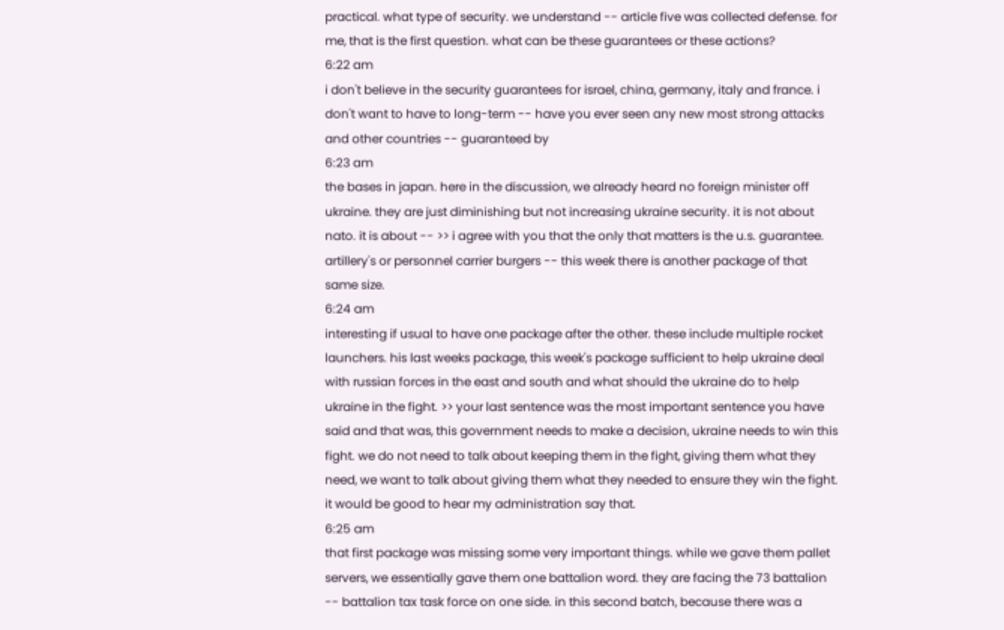practical. what type of security. we understand -- article five was collected defense. for me, that is the first question. what can be these guarantees or these actions?
6:22 am
i don't believe in the security guarantees for israel, china, germany, italy and france. i don't want to have to long-term -- have you ever seen any new most strong attacks and other countries -- guaranteed by
6:23 am
the bases in japan. here in the discussion, we already heard no foreign minister off ukraine. they are just diminishing but not increasing ukraine security. it is not about nato. it is about -- >> i agree with you that the only that matters is the u.s. guarantee. artillery's or personnel carrier burgers -- this week there is another package of that same size.
6:24 am
interesting if usual to have one package after the other. these include multiple rocket launchers. his last weeks package, this week's package sufficient to help ukraine deal with russian forces in the east and south and what should the ukraine do to help ukraine in the fight. >> your last sentence was the most important sentence you have said and that was, this government needs to make a decision, ukraine needs to win this fight. we do not need to talk about keeping them in the fight, giving them what they need, we want to talk about giving them what they needed to ensure they win the fight. it would be good to hear my administration say that.
6:25 am
that first package was missing some very important things. while we gave them pallet servers, we essentially gave them one battalion word. they are facing the 73 battalion -- battalion tax task force on one side. in this second batch, because there was a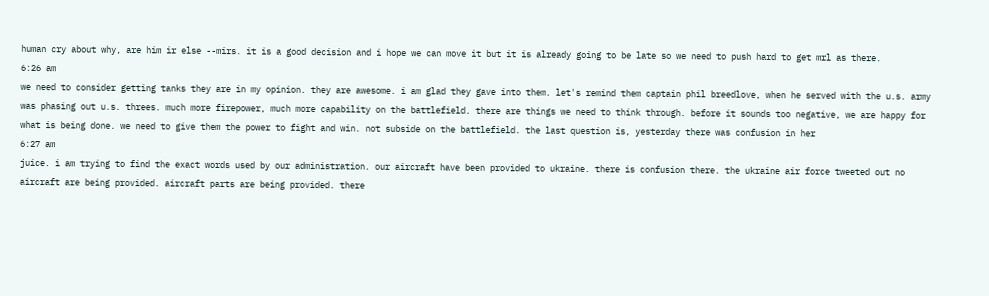human cry about why, are him ir else --mirs. it is a good decision and i hope we can move it but it is already going to be late so we need to push hard to get mrl as there.
6:26 am
we need to consider getting tanks they are in my opinion. they are awesome. i am glad they gave into them. let's remind them captain phil breedlove, when he served with the u.s. army was phasing out u.s. threes. much more firepower, much more capability on the battlefield. there are things we need to think through. before it sounds too negative, we are happy for what is being done. we need to give them the power to fight and win. not subside on the battlefield. the last question is, yesterday there was confusion in her
6:27 am
juice. i am trying to find the exact words used by our administration. our aircraft have been provided to ukraine. there is confusion there. the ukraine air force tweeted out no aircraft are being provided. aircraft parts are being provided. there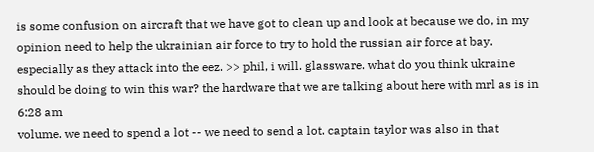is some confusion on aircraft that we have got to clean up and look at because we do, in my opinion need to help the ukrainian air force to try to hold the russian air force at bay. especially as they attack into the eez. >> phil, i will. glassware. what do you think ukraine should be doing to win this war? the hardware that we are talking about here with mrl as is in
6:28 am
volume. we need to spend a lot -- we need to send a lot. captain taylor was also in that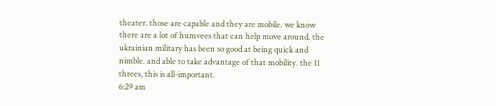theater. those are capable and they are mobile. we know there are a lot of humvees that can help move around. the ukrainian military has been so good at being quick and nimble. and able to take advantage of that mobility. the 11 threes, this is all-important.
6:29 am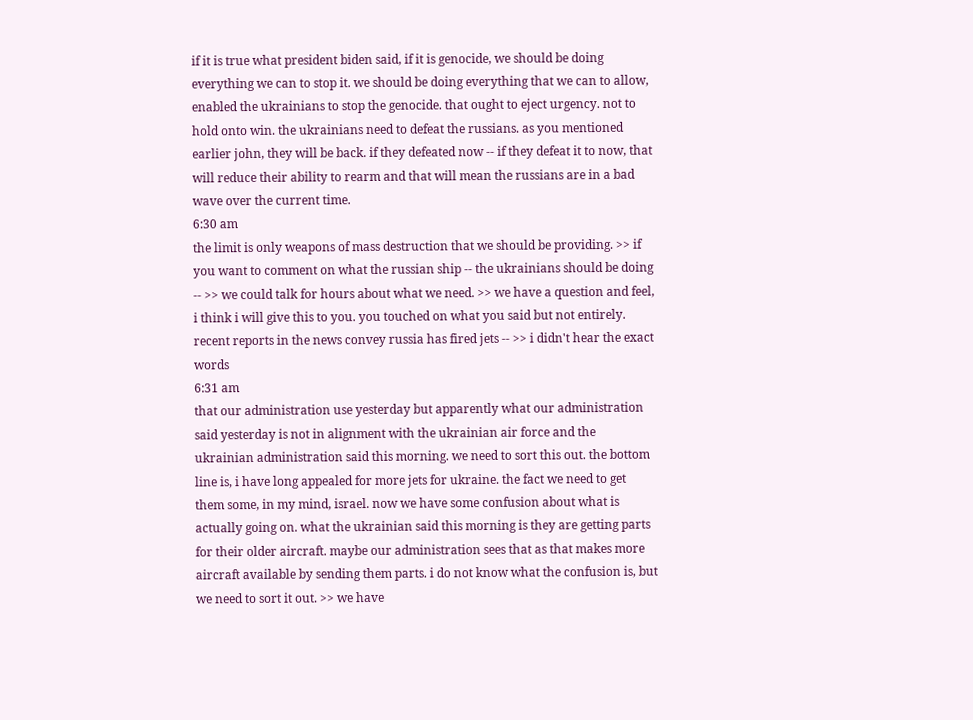if it is true what president biden said, if it is genocide, we should be doing everything we can to stop it. we should be doing everything that we can to allow, enabled the ukrainians to stop the genocide. that ought to eject urgency. not to hold onto win. the ukrainians need to defeat the russians. as you mentioned earlier john, they will be back. if they defeated now -- if they defeat it to now, that will reduce their ability to rearm and that will mean the russians are in a bad wave over the current time.
6:30 am
the limit is only weapons of mass destruction that we should be providing. >> if you want to comment on what the russian ship -- the ukrainians should be doing -- >> we could talk for hours about what we need. >> we have a question and feel, i think i will give this to you. you touched on what you said but not entirely. recent reports in the news convey russia has fired jets -- >> i didn't hear the exact words
6:31 am
that our administration use yesterday but apparently what our administration said yesterday is not in alignment with the ukrainian air force and the ukrainian administration said this morning. we need to sort this out. the bottom line is, i have long appealed for more jets for ukraine. the fact we need to get them some, in my mind, israel. now we have some confusion about what is actually going on. what the ukrainian said this morning is they are getting parts for their older aircraft. maybe our administration sees that as that makes more aircraft available by sending them parts. i do not know what the confusion is, but we need to sort it out. >> we have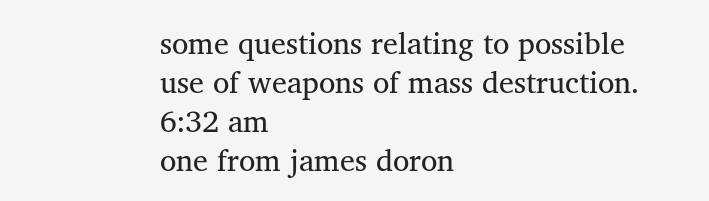some questions relating to possible use of weapons of mass destruction.
6:32 am
one from james doron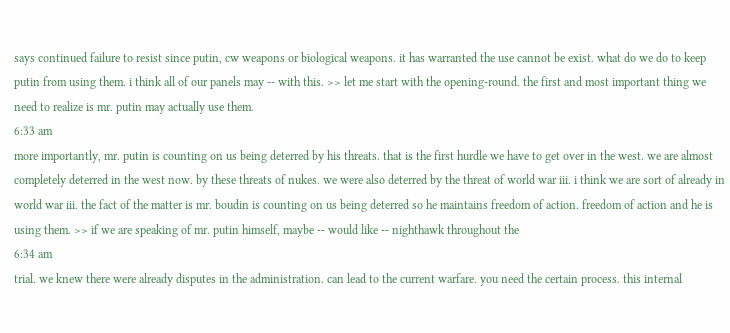says continued failure to resist since putin, cw weapons or biological weapons. it has warranted the use cannot be exist. what do we do to keep putin from using them. i think all of our panels may -- with this. >> let me start with the opening-round. the first and most important thing we need to realize is mr. putin may actually use them.
6:33 am
more importantly, mr. putin is counting on us being deterred by his threats. that is the first hurdle we have to get over in the west. we are almost completely deterred in the west now. by these threats of nukes. we were also deterred by the threat of world war iii. i think we are sort of already in world war iii. the fact of the matter is mr. boudin is counting on us being deterred so he maintains freedom of action. freedom of action and he is using them. >> if we are speaking of mr. putin himself, maybe -- would like -- nighthawk throughout the
6:34 am
trial. we knew there were already disputes in the administration. can lead to the current warfare. you need the certain process. this internal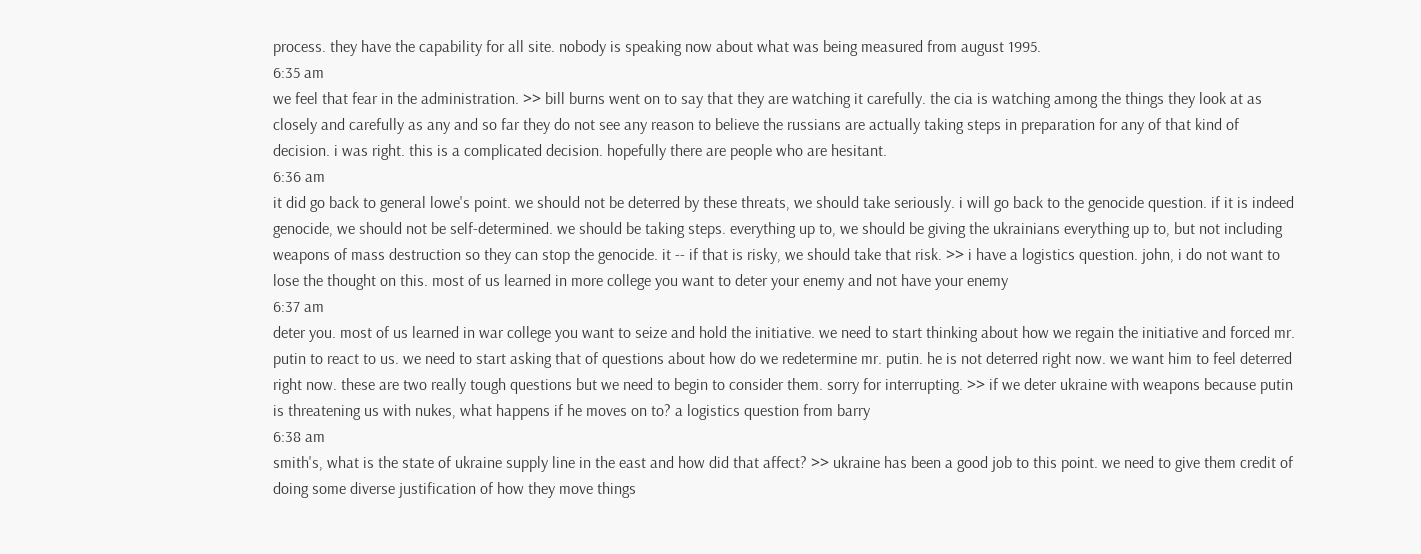process. they have the capability for all site. nobody is speaking now about what was being measured from august 1995.
6:35 am
we feel that fear in the administration. >> bill burns went on to say that they are watching it carefully. the cia is watching among the things they look at as closely and carefully as any and so far they do not see any reason to believe the russians are actually taking steps in preparation for any of that kind of decision. i was right. this is a complicated decision. hopefully there are people who are hesitant.
6:36 am
it did go back to general lowe's point. we should not be deterred by these threats, we should take seriously. i will go back to the genocide question. if it is indeed genocide, we should not be self-determined. we should be taking steps. everything up to, we should be giving the ukrainians everything up to, but not including weapons of mass destruction so they can stop the genocide. it -- if that is risky, we should take that risk. >> i have a logistics question. john, i do not want to lose the thought on this. most of us learned in more college you want to deter your enemy and not have your enemy
6:37 am
deter you. most of us learned in war college you want to seize and hold the initiative. we need to start thinking about how we regain the initiative and forced mr. putin to react to us. we need to start asking that of questions about how do we redetermine mr. putin. he is not deterred right now. we want him to feel deterred right now. these are two really tough questions but we need to begin to consider them. sorry for interrupting. >> if we deter ukraine with weapons because putin is threatening us with nukes, what happens if he moves on to? a logistics question from barry
6:38 am
smith's, what is the state of ukraine supply line in the east and how did that affect? >> ukraine has been a good job to this point. we need to give them credit of doing some diverse justification of how they move things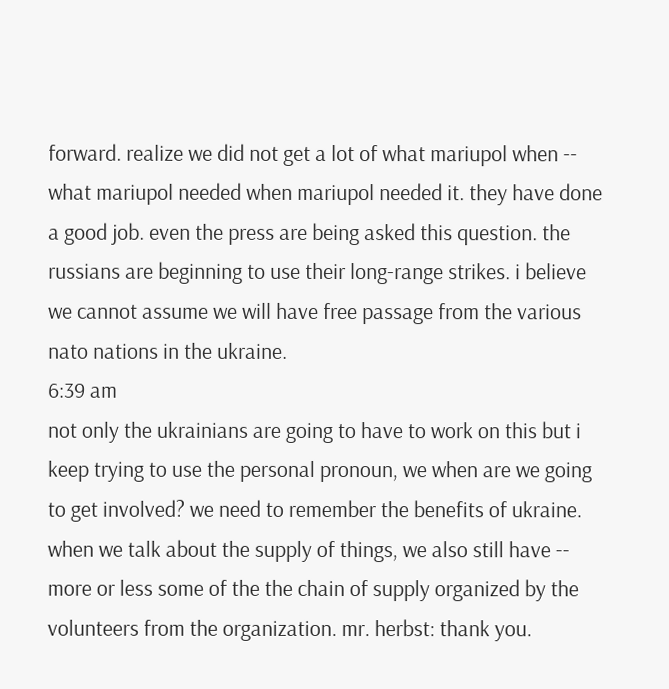forward. realize we did not get a lot of what mariupol when -- what mariupol needed when mariupol needed it. they have done a good job. even the press are being asked this question. the russians are beginning to use their long-range strikes. i believe we cannot assume we will have free passage from the various nato nations in the ukraine.
6:39 am
not only the ukrainians are going to have to work on this but i keep trying to use the personal pronoun, we when are we going to get involved? we need to remember the benefits of ukraine. when we talk about the supply of things, we also still have -- more or less some of the the chain of supply organized by the volunteers from the organization. mr. herbst: thank you.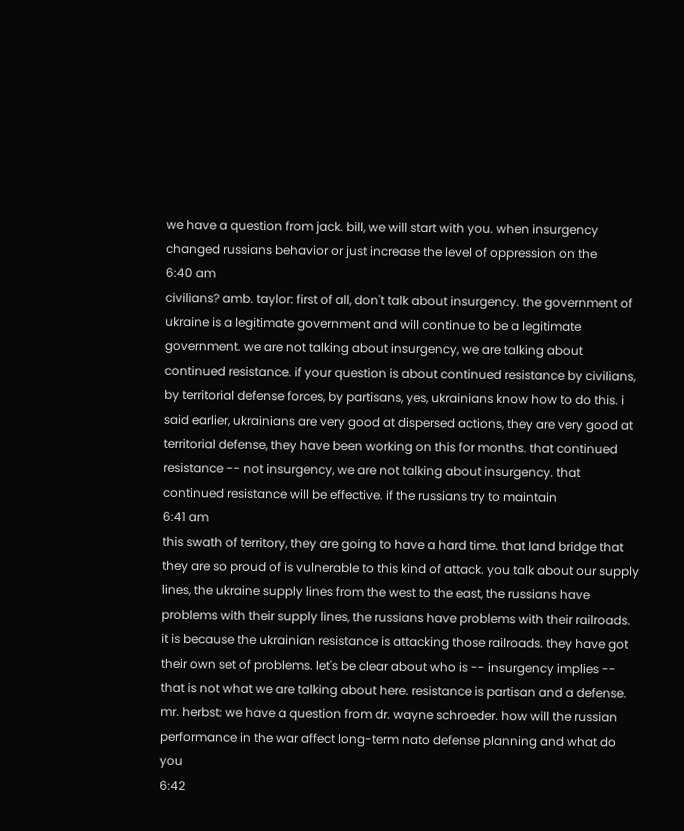we have a question from jack. bill, we will start with you. when insurgency changed russians behavior or just increase the level of oppression on the
6:40 am
civilians? amb. taylor: first of all, don't talk about insurgency. the government of ukraine is a legitimate government and will continue to be a legitimate government. we are not talking about insurgency, we are talking about continued resistance. if your question is about continued resistance by civilians, by territorial defense forces, by partisans, yes, ukrainians know how to do this. i said earlier, ukrainians are very good at dispersed actions, they are very good at territorial defense, they have been working on this for months. that continued resistance -- not insurgency, we are not talking about insurgency. that continued resistance will be effective. if the russians try to maintain
6:41 am
this swath of territory, they are going to have a hard time. that land bridge that they are so proud of is vulnerable to this kind of attack. you talk about our supply lines, the ukraine supply lines from the west to the east, the russians have problems with their supply lines, the russians have problems with their railroads. it is because the ukrainian resistance is attacking those railroads. they have got their own set of problems. let's be clear about who is -- insurgency implies -- that is not what we are talking about here. resistance is partisan and a defense. mr. herbst: we have a question from dr. wayne schroeder. how will the russian performance in the war affect long-term nato defense planning and what do you
6:42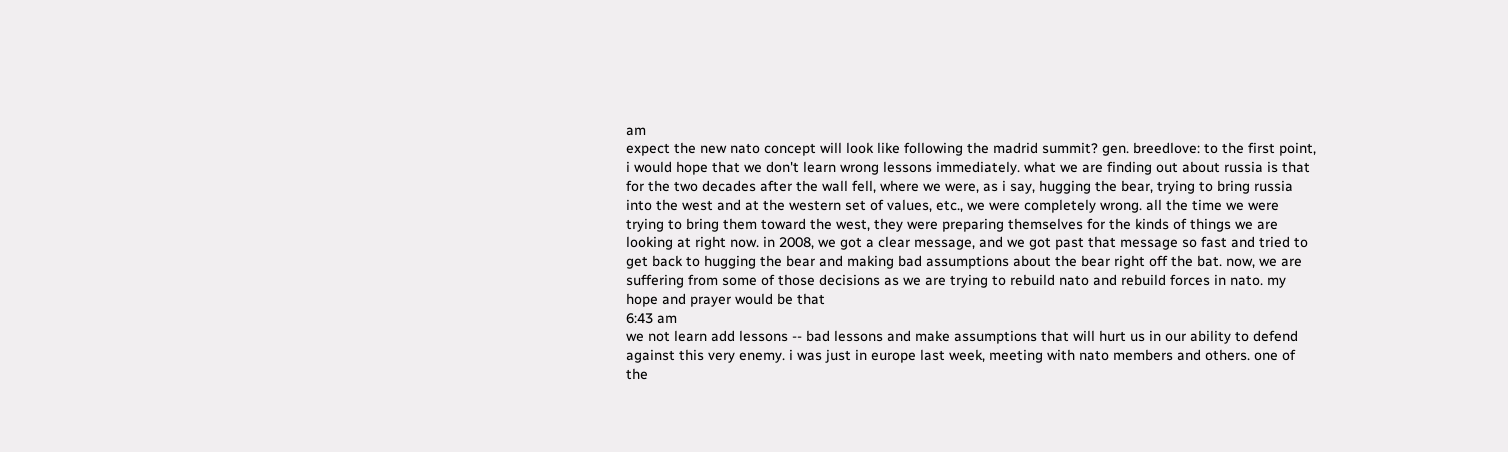am
expect the new nato concept will look like following the madrid summit? gen. breedlove: to the first point, i would hope that we don't learn wrong lessons immediately. what we are finding out about russia is that for the two decades after the wall fell, where we were, as i say, hugging the bear, trying to bring russia into the west and at the western set of values, etc., we were completely wrong. all the time we were trying to bring them toward the west, they were preparing themselves for the kinds of things we are looking at right now. in 2008, we got a clear message, and we got past that message so fast and tried to get back to hugging the bear and making bad assumptions about the bear right off the bat. now, we are suffering from some of those decisions as we are trying to rebuild nato and rebuild forces in nato. my hope and prayer would be that
6:43 am
we not learn add lessons -- bad lessons and make assumptions that will hurt us in our ability to defend against this very enemy. i was just in europe last week, meeting with nato members and others. one of the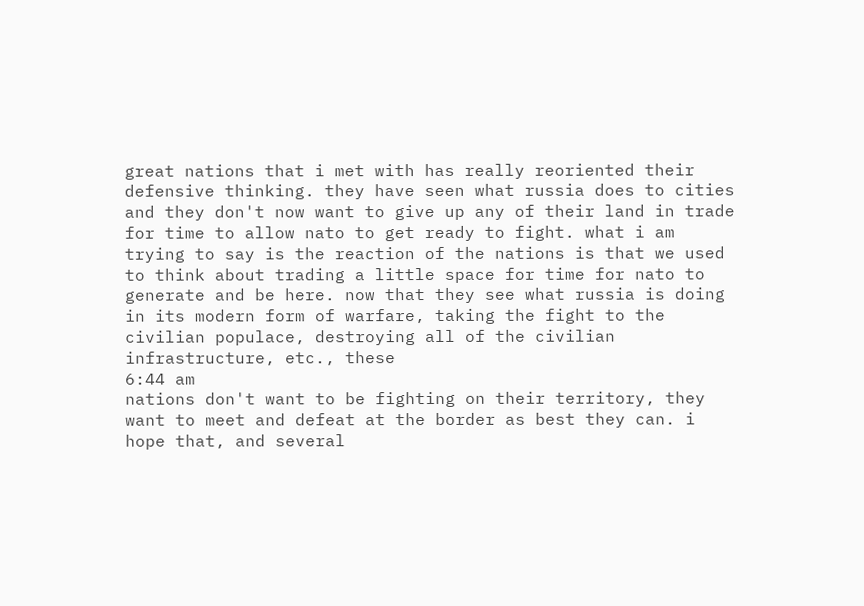great nations that i met with has really reoriented their defensive thinking. they have seen what russia does to cities and they don't now want to give up any of their land in trade for time to allow nato to get ready to fight. what i am trying to say is the reaction of the nations is that we used to think about trading a little space for time for nato to generate and be here. now that they see what russia is doing in its modern form of warfare, taking the fight to the civilian populace, destroying all of the civilian infrastructure, etc., these
6:44 am
nations don't want to be fighting on their territory, they want to meet and defeat at the border as best they can. i hope that, and several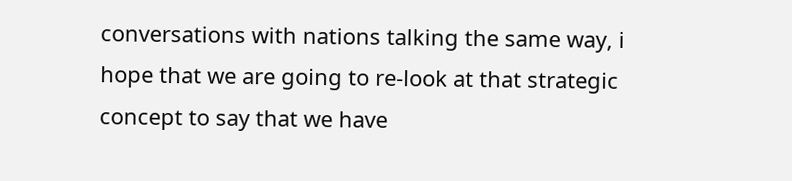conversations with nations talking the same way, i hope that we are going to re-look at that strategic concept to say that we have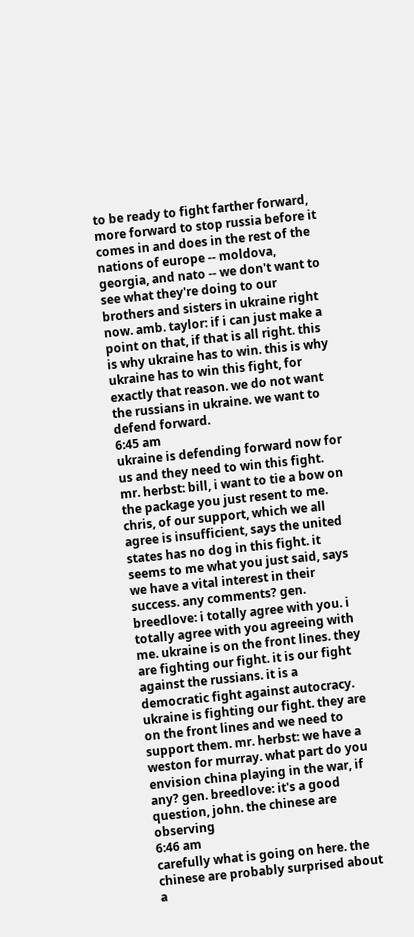to be ready to fight farther forward, more forward to stop russia before it comes in and does in the rest of the nations of europe -- moldova, georgia, and nato -- we don't want to see what they're doing to our brothers and sisters in ukraine right now. amb. taylor: if i can just make a point on that, if that is all right. this is why ukraine has to win. this is why ukraine has to win this fight, for exactly that reason. we do not want the russians in ukraine. we want to defend forward.
6:45 am
ukraine is defending forward now for us and they need to win this fight. mr. herbst: bill, i want to tie a bow on the package you just resent to me. chris, of our support, which we all agree is insufficient, says the united states has no dog in this fight. it seems to me what you just said, says we have a vital interest in their success. any comments? gen. breedlove: i totally agree with you. i totally agree with you agreeing with me. ukraine is on the front lines. they are fighting our fight. it is our fight against the russians. it is a democratic fight against autocracy. ukraine is fighting our fight. they are on the front lines and we need to support them. mr. herbst: we have a weston for murray. what part do you envision china playing in the war, if any? gen. breedlove: it's a good question, john. the chinese are observing
6:46 am
carefully what is going on here. the chinese are probably surprised about a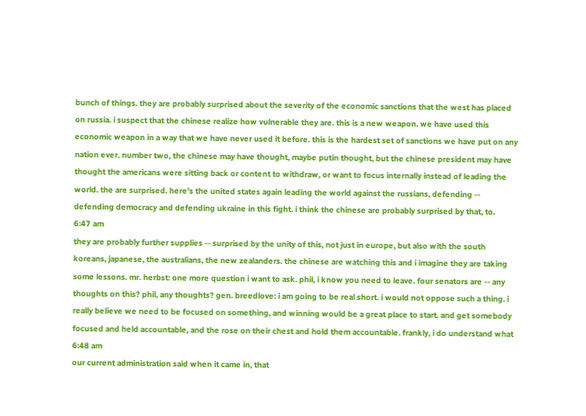bunch of things. they are probably surprised about the severity of the economic sanctions that the west has placed on russia. i suspect that the chinese realize how vulnerable they are. this is a new weapon. we have used this economic weapon in a way that we have never used it before. this is the hardest set of sanctions we have put on any nation ever. number two, the chinese may have thought, maybe putin thought, but the chinese president may have thought the americans were sitting back or content to withdraw, or want to focus internally instead of leading the world. the are surprised. here's the united states again leading the world against the russians, defending -- defending democracy and defending ukraine in this fight. i think the chinese are probably surprised by that, to.
6:47 am
they are probably further supplies -- surprised by the unity of this, not just in europe, but also with the south koreans, japanese, the australians, the new zealanders. the chinese are watching this and i imagine they are taking some lessons. mr. herbst: one more question i want to ask. phil, i know you need to leave. four senators are -- any thoughts on this? phil, any thoughts? gen. breedlove: i am going to be real short. i would not oppose such a thing. i really believe we need to be focused on something, and winning would be a great place to start. and get somebody focused and held accountable, and the rose on their chest and hold them accountable. frankly, i do understand what
6:48 am
our current administration said when it came in, that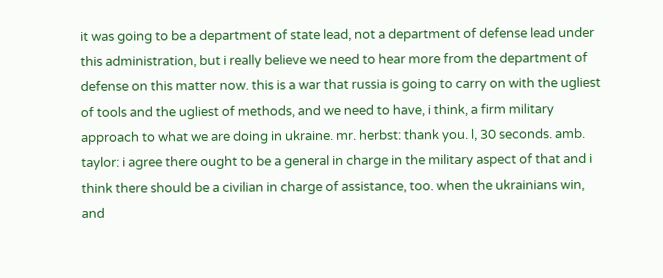it was going to be a department of state lead, not a department of defense lead under this administration, but i really believe we need to hear more from the department of defense on this matter now. this is a war that russia is going to carry on with the ugliest of tools and the ugliest of methods, and we need to have, i think, a firm military approach to what we are doing in ukraine. mr. herbst: thank you. l, 30 seconds. amb. taylor: i agree there ought to be a general in charge in the military aspect of that and i think there should be a civilian in charge of assistance, too. when the ukrainians win, and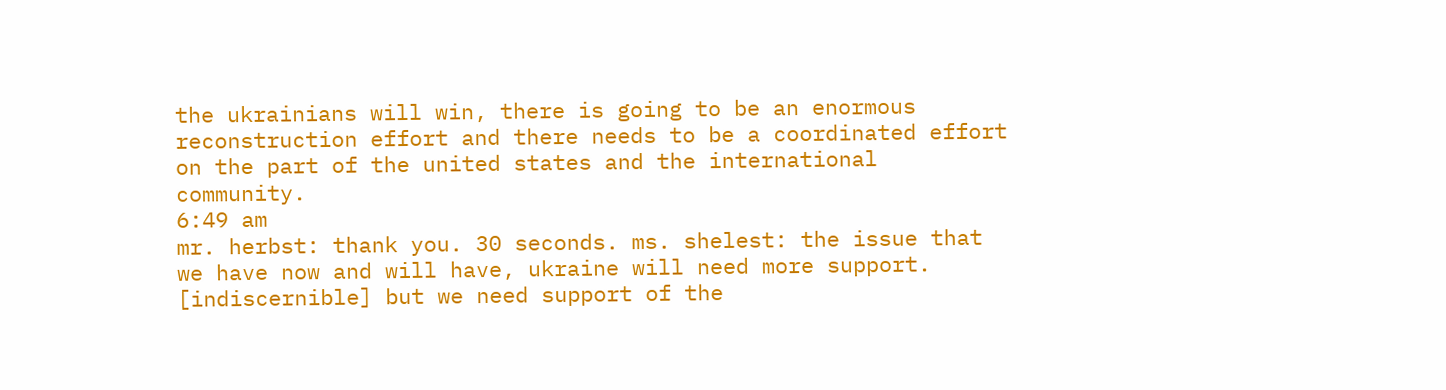the ukrainians will win, there is going to be an enormous reconstruction effort and there needs to be a coordinated effort on the part of the united states and the international community.
6:49 am
mr. herbst: thank you. 30 seconds. ms. shelest: the issue that we have now and will have, ukraine will need more support. [indiscernible] but we need support of the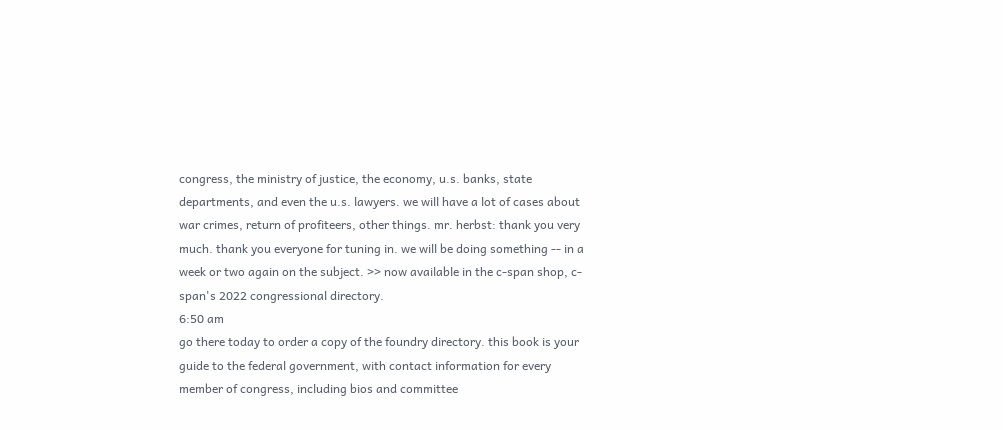congress, the ministry of justice, the economy, u.s. banks, state departments, and even the u.s. lawyers. we will have a lot of cases about war crimes, return of profiteers, other things. mr. herbst: thank you very much. thank you everyone for tuning in. we will be doing something -- in a week or two again on the subject. >> now available in the c-span shop, c-span's 2022 congressional directory.
6:50 am
go there today to order a copy of the foundry directory. this book is your guide to the federal government, with contact information for every member of congress, including bios and committee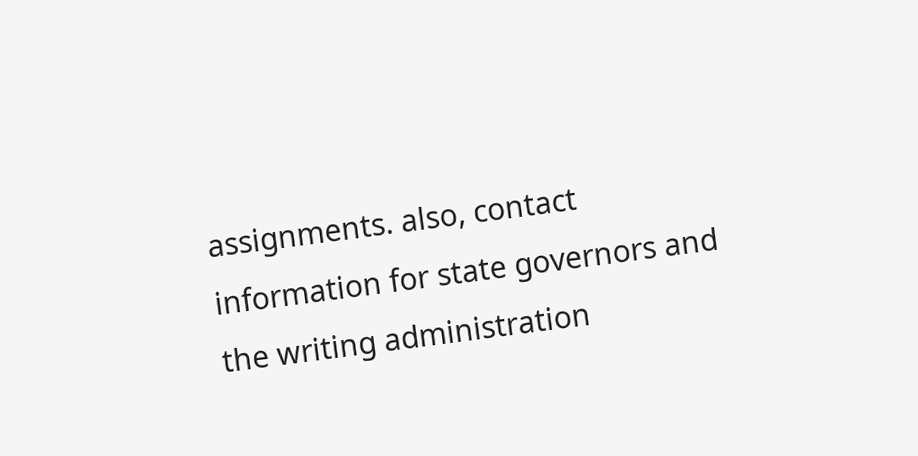assignments. also, contact information for state governors and the writing administration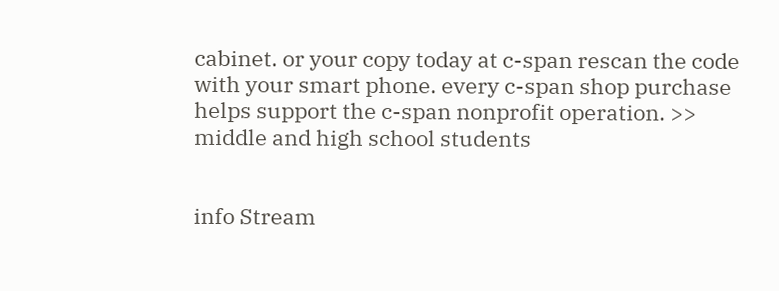cabinet. or your copy today at c-span rescan the code with your smart phone. every c-span shop purchase helps support the c-span nonprofit operation. >> middle and high school students


info Stream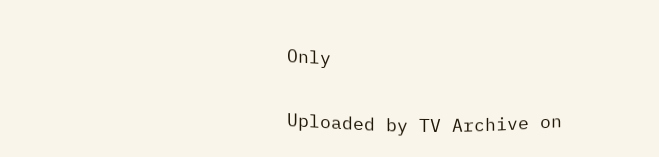Only

Uploaded by TV Archive on